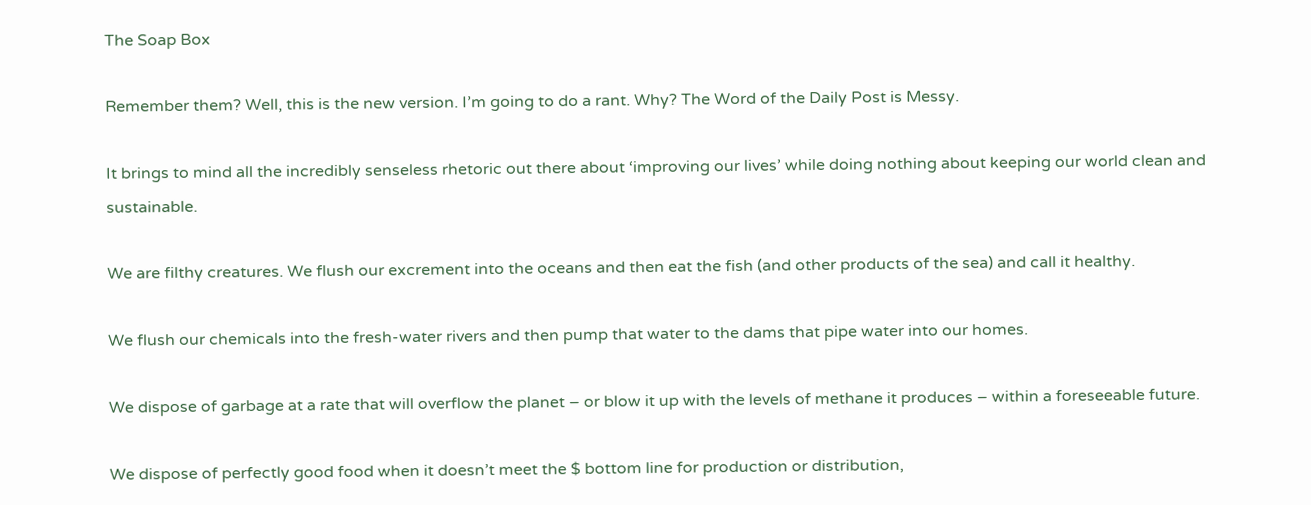The Soap Box

Remember them? Well, this is the new version. I’m going to do a rant. Why? The Word of the Daily Post is Messy.

It brings to mind all the incredibly senseless rhetoric out there about ‘improving our lives’ while doing nothing about keeping our world clean and sustainable.

We are filthy creatures. We flush our excrement into the oceans and then eat the fish (and other products of the sea) and call it healthy.

We flush our chemicals into the fresh-water rivers and then pump that water to the dams that pipe water into our homes.

We dispose of garbage at a rate that will overflow the planet – or blow it up with the levels of methane it produces – within a foreseeable future.

We dispose of perfectly good food when it doesn’t meet the $ bottom line for production or distribution,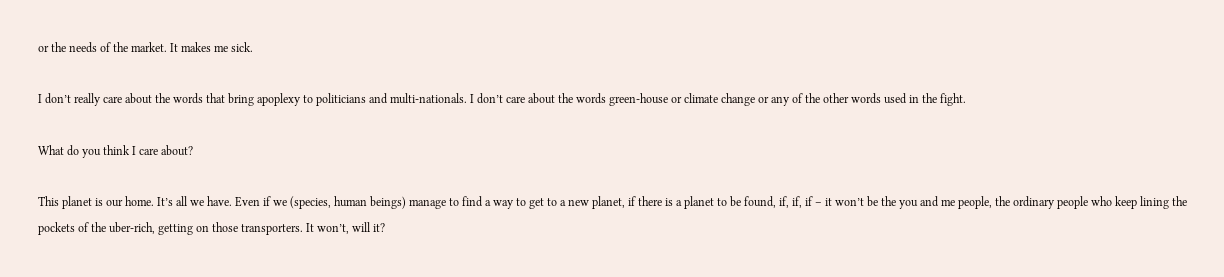or the needs of the market. It makes me sick.

I don’t really care about the words that bring apoplexy to politicians and multi-nationals. I don’t care about the words green-house or climate change or any of the other words used in the fight.

What do you think I care about?

This planet is our home. It’s all we have. Even if we (species, human beings) manage to find a way to get to a new planet, if there is a planet to be found, if, if, if – it won’t be the you and me people, the ordinary people who keep lining the pockets of the uber-rich, getting on those transporters. It won’t, will it?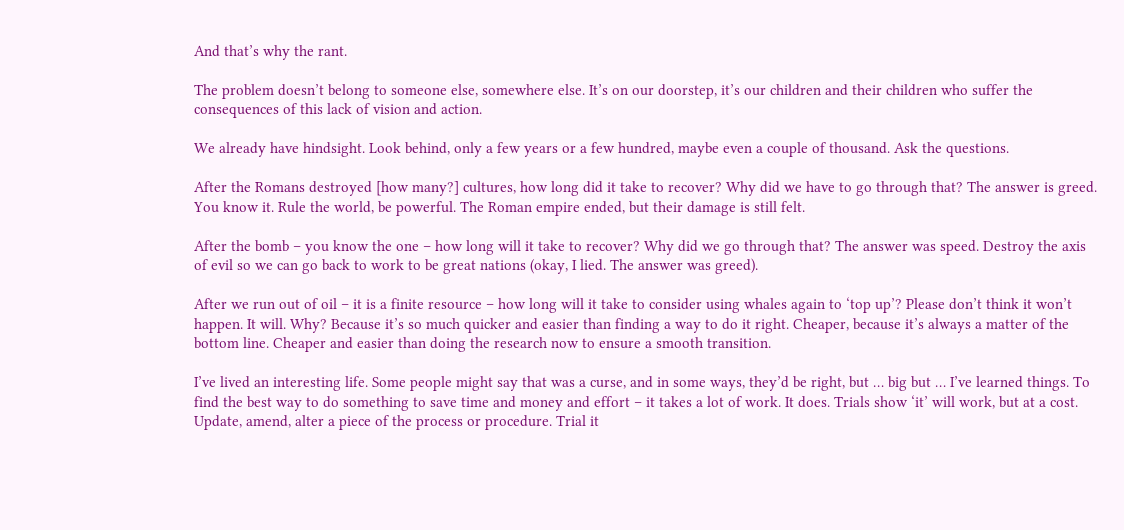And that’s why the rant.

The problem doesn’t belong to someone else, somewhere else. It’s on our doorstep, it’s our children and their children who suffer the consequences of this lack of vision and action.

We already have hindsight. Look behind, only a few years or a few hundred, maybe even a couple of thousand. Ask the questions.

After the Romans destroyed [how many?] cultures, how long did it take to recover? Why did we have to go through that? The answer is greed. You know it. Rule the world, be powerful. The Roman empire ended, but their damage is still felt.

After the bomb – you know the one – how long will it take to recover? Why did we go through that? The answer was speed. Destroy the axis of evil so we can go back to work to be great nations (okay, I lied. The answer was greed).

After we run out of oil – it is a finite resource – how long will it take to consider using whales again to ‘top up’? Please don’t think it won’t happen. It will. Why? Because it’s so much quicker and easier than finding a way to do it right. Cheaper, because it’s always a matter of the bottom line. Cheaper and easier than doing the research now to ensure a smooth transition.

I’ve lived an interesting life. Some people might say that was a curse, and in some ways, they’d be right, but … big but … I’ve learned things. To find the best way to do something to save time and money and effort – it takes a lot of work. It does. Trials show ‘it’ will work, but at a cost. Update, amend, alter a piece of the process or procedure. Trial it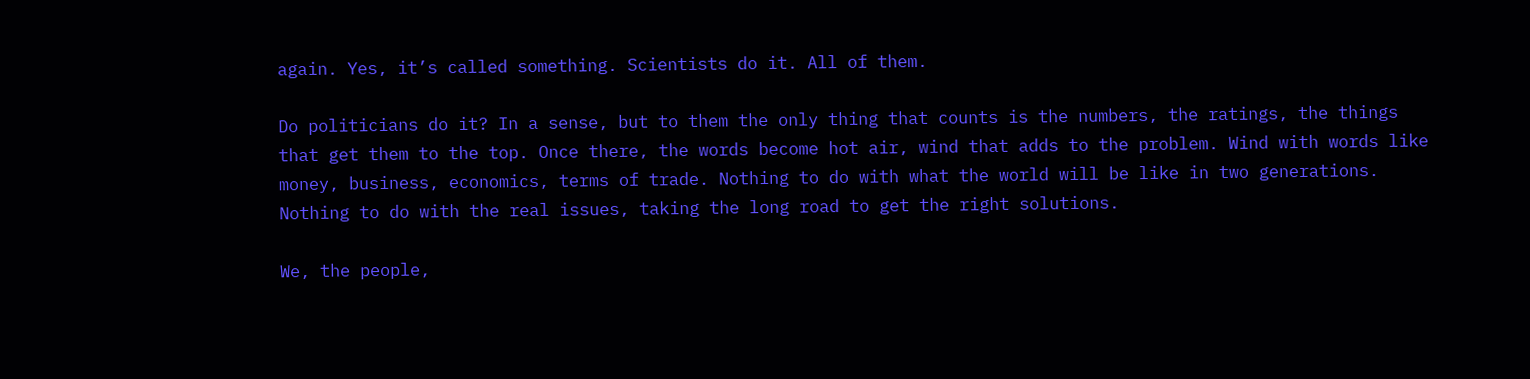again. Yes, it’s called something. Scientists do it. All of them.

Do politicians do it? In a sense, but to them the only thing that counts is the numbers, the ratings, the things that get them to the top. Once there, the words become hot air, wind that adds to the problem. Wind with words like money, business, economics, terms of trade. Nothing to do with what the world will be like in two generations. Nothing to do with the real issues, taking the long road to get the right solutions.

We, the people,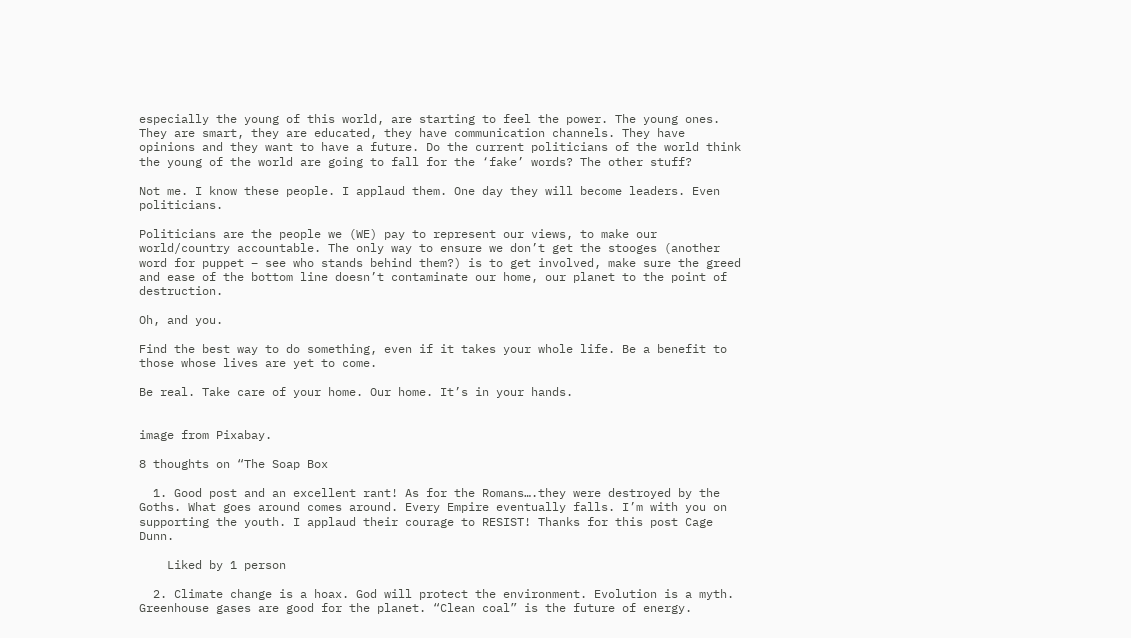especially the young of this world, are starting to feel the power. The young ones. They are smart, they are educated, they have communication channels. They have opinions and they want to have a future. Do the current politicians of the world think the young of the world are going to fall for the ‘fake’ words? The other stuff?

Not me. I know these people. I applaud them. One day they will become leaders. Even politicians.

Politicians are the people we (WE) pay to represent our views, to make our world/country accountable. The only way to ensure we don’t get the stooges (another word for puppet – see who stands behind them?) is to get involved, make sure the greed and ease of the bottom line doesn’t contaminate our home, our planet to the point of destruction.

Oh, and you.

Find the best way to do something, even if it takes your whole life. Be a benefit to those whose lives are yet to come.

Be real. Take care of your home. Our home. It’s in your hands.


image from Pixabay.

8 thoughts on “The Soap Box

  1. Good post and an excellent rant! As for the Romans….they were destroyed by the Goths. What goes around comes around. Every Empire eventually falls. I’m with you on supporting the youth. I applaud their courage to RESIST! Thanks for this post Cage Dunn.

    Liked by 1 person

  2. Climate change is a hoax. God will protect the environment. Evolution is a myth. Greenhouse gases are good for the planet. “Clean coal” is the future of energy.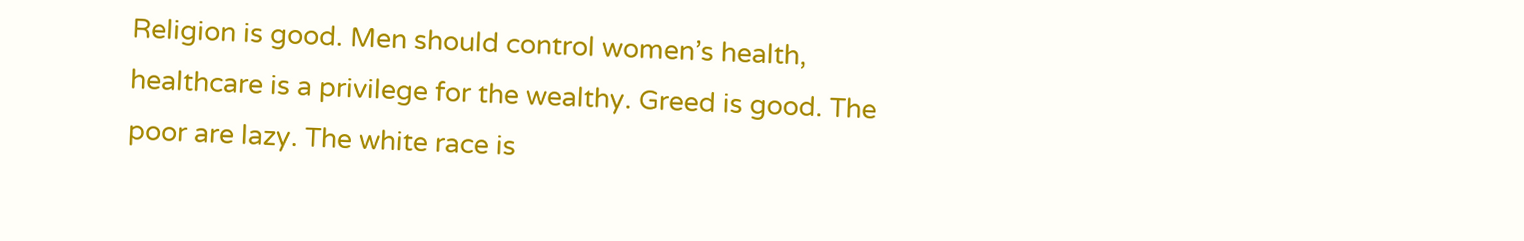Religion is good. Men should control women’s health, healthcare is a privilege for the wealthy. Greed is good. The poor are lazy. The white race is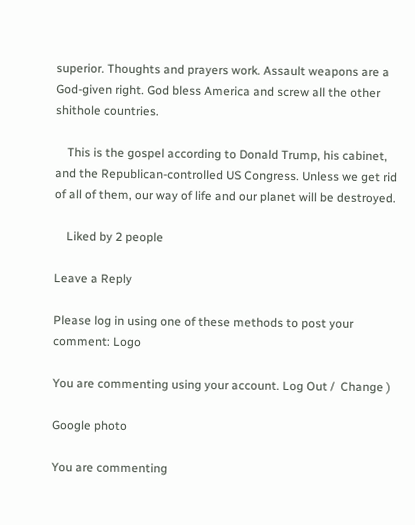superior. Thoughts and prayers work. Assault weapons are a God-given right. God bless America and screw all the other shithole countries.

    This is the gospel according to Donald Trump, his cabinet, and the Republican-controlled US Congress. Unless we get rid of all of them, our way of life and our planet will be destroyed.

    Liked by 2 people

Leave a Reply

Please log in using one of these methods to post your comment: Logo

You are commenting using your account. Log Out /  Change )

Google photo

You are commenting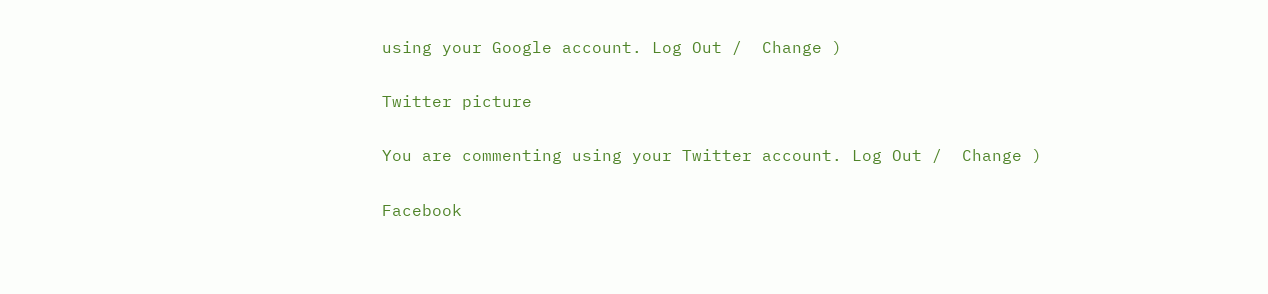using your Google account. Log Out /  Change )

Twitter picture

You are commenting using your Twitter account. Log Out /  Change )

Facebook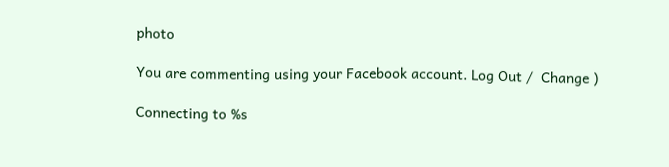photo

You are commenting using your Facebook account. Log Out /  Change )

Connecting to %s